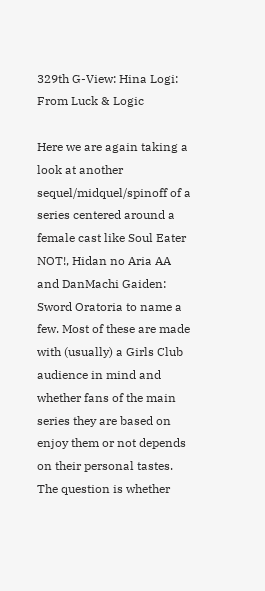329th G-View: Hina Logi: From Luck & Logic

Here we are again taking a look at another sequel/midquel/spinoff of a series centered around a female cast like Soul Eater NOT!, Hidan no Aria AA and DanMachi Gaiden: Sword Oratoria to name a few. Most of these are made with (usually) a Girls Club audience in mind and whether fans of the main series they are based on enjoy them or not depends on their personal tastes. The question is whether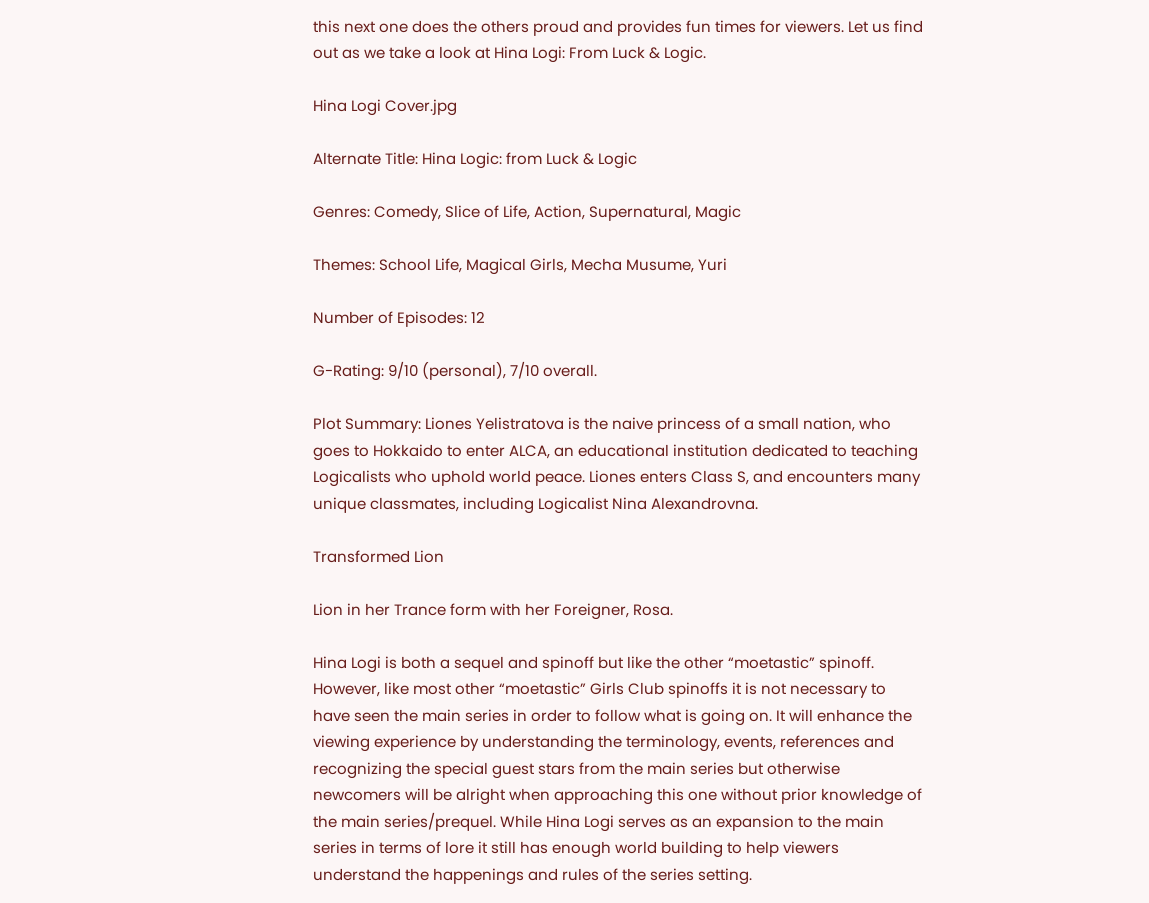this next one does the others proud and provides fun times for viewers. Let us find out as we take a look at Hina Logi: From Luck & Logic.

Hina Logi Cover.jpg

Alternate Title: Hina Logic: from Luck & Logic

Genres: Comedy, Slice of Life, Action, Supernatural, Magic

Themes: School Life, Magical Girls, Mecha Musume, Yuri

Number of Episodes: 12

G-Rating: 9/10 (personal), 7/10 overall.

Plot Summary: Liones Yelistratova is the naive princess of a small nation, who goes to Hokkaido to enter ALCA, an educational institution dedicated to teaching Logicalists who uphold world peace. Liones enters Class S, and encounters many unique classmates, including Logicalist Nina Alexandrovna.

Transformed Lion

Lion in her Trance form with her Foreigner, Rosa.

Hina Logi is both a sequel and spinoff but like the other “moetastic” spinoff. However, like most other “moetastic” Girls Club spinoffs it is not necessary to have seen the main series in order to follow what is going on. It will enhance the viewing experience by understanding the terminology, events, references and recognizing the special guest stars from the main series but otherwise newcomers will be alright when approaching this one without prior knowledge of the main series/prequel. While Hina Logi serves as an expansion to the main series in terms of lore it still has enough world building to help viewers understand the happenings and rules of the series setting.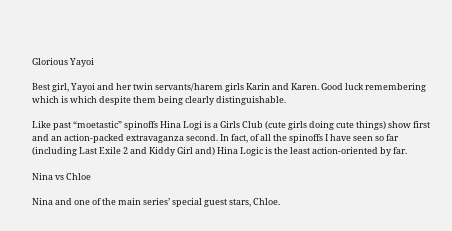Glorious Yayoi

Best girl, Yayoi and her twin servants/harem girls Karin and Karen. Good luck remembering which is which despite them being clearly distinguishable.

Like past “moetastic” spinoffs Hina Logi is a Girls Club (cute girls doing cute things) show first and an action-packed extravaganza second. In fact, of all the spinoffs I have seen so far (including Last Exile 2 and Kiddy Girl and) Hina Logic is the least action-oriented by far.

Nina vs Chloe

Nina and one of the main series’ special guest stars, Chloe.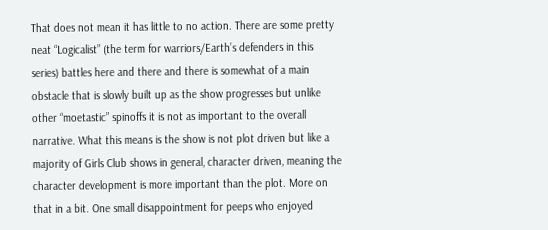That does not mean it has little to no action. There are some pretty neat “Logicalist” (the term for warriors/Earth’s defenders in this series) battles here and there and there is somewhat of a main obstacle that is slowly built up as the show progresses but unlike other “moetastic” spinoffs it is not as important to the overall narrative. What this means is the show is not plot driven but like a majority of Girls Club shows in general, character driven, meaning the character development is more important than the plot. More on that in a bit. One small disappointment for peeps who enjoyed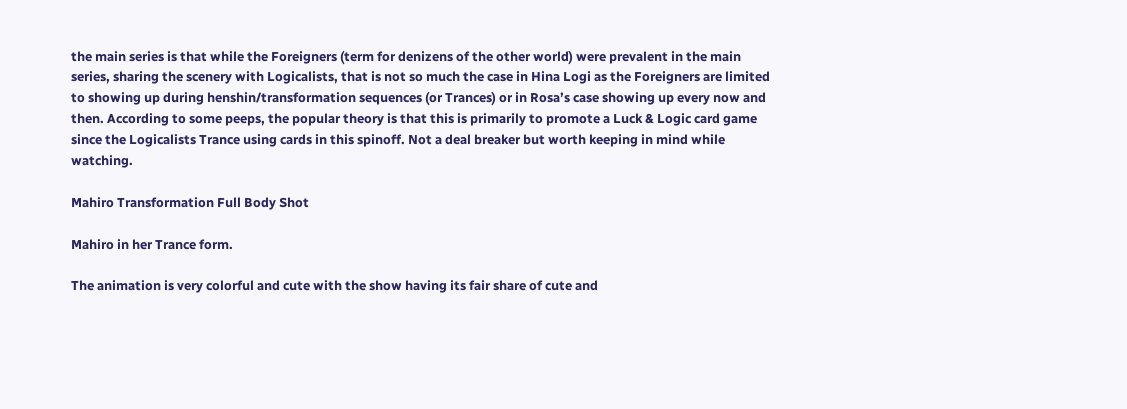the main series is that while the Foreigners (term for denizens of the other world) were prevalent in the main series, sharing the scenery with Logicalists, that is not so much the case in Hina Logi as the Foreigners are limited to showing up during henshin/transformation sequences (or Trances) or in Rosa’s case showing up every now and then. According to some peeps, the popular theory is that this is primarily to promote a Luck & Logic card game since the Logicalists Trance using cards in this spinoff. Not a deal breaker but worth keeping in mind while watching.

Mahiro Transformation Full Body Shot

Mahiro in her Trance form.

The animation is very colorful and cute with the show having its fair share of cute and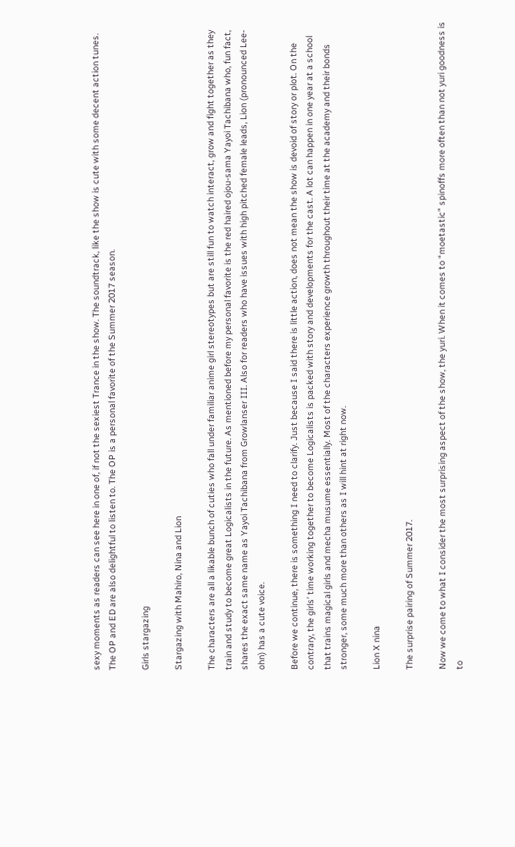sexy moments as readers can see here in one of, if not the sexiest Trance in the show. The soundtrack, like the show is cute with some decent action tunes. The OP and ED are also delightful to listen to. The OP is a personal favorite of the Summer 2017 season.

Girls stargazing

Stargazing with Mahiro, Nina and Lion

The characters are all a likable bunch of cuties who fall under familiar anime girl stereotypes but are still fun to watch interact, grow and fight together as they train and study to become great Logicalists in the future. As mentioned before my personal favorite is the red haired ojou-sama Yayoi Tachibana who, fun fact, shares the exact same name as Yayoi Tachibana from Growlanser III. Also for readers who have issues with high pitched female leads, Lion (pronounced Lee-ohn) has a cute voice.

Before we continue, there is something I need to clarify. Just because I said there is little action, does not mean the show is devoid of story or plot. On the contrary, the girls’ time working together to become Logicalists is packed with story and developments for the cast. A lot can happen in one year at a school that trains magical girls and mecha musume essentially. Most of the characters experience growth throughout their time at the academy and their bonds stronger, some much more than others as I will hint at right now.

Lion X nina

The surprise pairing of Summer 2017.

Now we come to what I consider the most surprising aspect of the show, the yuri. When it comes to “moetastic” spinoffs more often than not yuri goodness is to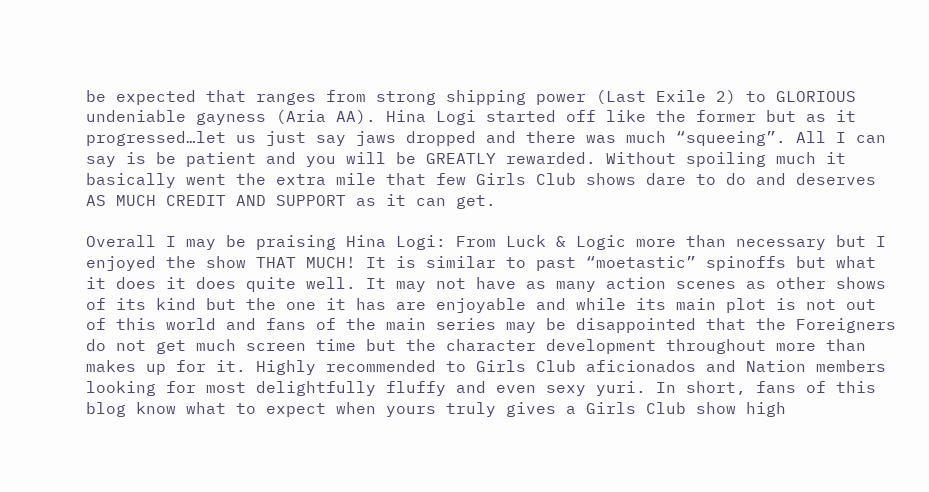be expected that ranges from strong shipping power (Last Exile 2) to GLORIOUS undeniable gayness (Aria AA). Hina Logi started off like the former but as it progressed…let us just say jaws dropped and there was much “squeeing”. All I can say is be patient and you will be GREATLY rewarded. Without spoiling much it basically went the extra mile that few Girls Club shows dare to do and deserves AS MUCH CREDIT AND SUPPORT as it can get.

Overall I may be praising Hina Logi: From Luck & Logic more than necessary but I enjoyed the show THAT MUCH! It is similar to past “moetastic” spinoffs but what it does it does quite well. It may not have as many action scenes as other shows of its kind but the one it has are enjoyable and while its main plot is not out of this world and fans of the main series may be disappointed that the Foreigners do not get much screen time but the character development throughout more than makes up for it. Highly recommended to Girls Club aficionados and Nation members looking for most delightfully fluffy and even sexy yuri. In short, fans of this blog know what to expect when yours truly gives a Girls Club show high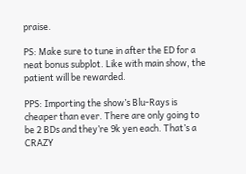praise.

PS: Make sure to tune in after the ED for a neat bonus subplot. Like with main show, the patient will be rewarded.

PPS: Importing the show’s Blu-Rays is cheaper than ever. There are only going to be 2 BDs and they’re 9k yen each. That’s a CRAZY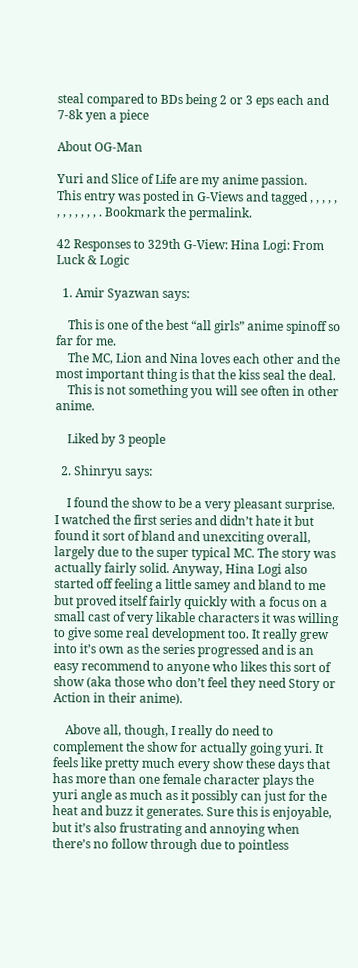steal compared to BDs being 2 or 3 eps each and 7-8k yen a piece

About OG-Man

Yuri and Slice of Life are my anime passion.
This entry was posted in G-Views and tagged , , , , , , , , , , , , . Bookmark the permalink.

42 Responses to 329th G-View: Hina Logi: From Luck & Logic

  1. Amir Syazwan says:

    This is one of the best “all girls” anime spinoff so far for me.
    The MC, Lion and Nina loves each other and the most important thing is that the kiss seal the deal.
    This is not something you will see often in other anime.

    Liked by 3 people

  2. Shinryu says:

    I found the show to be a very pleasant surprise. I watched the first series and didn’t hate it but found it sort of bland and unexciting overall, largely due to the super typical MC. The story was actually fairly solid. Anyway, Hina Logi also started off feeling a little samey and bland to me but proved itself fairly quickly with a focus on a small cast of very likable characters it was willing to give some real development too. It really grew into it’s own as the series progressed and is an easy recommend to anyone who likes this sort of show (aka those who don’t feel they need Story or Action in their anime).

    Above all, though, I really do need to complement the show for actually going yuri. It feels like pretty much every show these days that has more than one female character plays the yuri angle as much as it possibly can just for the heat and buzz it generates. Sure this is enjoyable, but it’s also frustrating and annoying when there’s no follow through due to pointless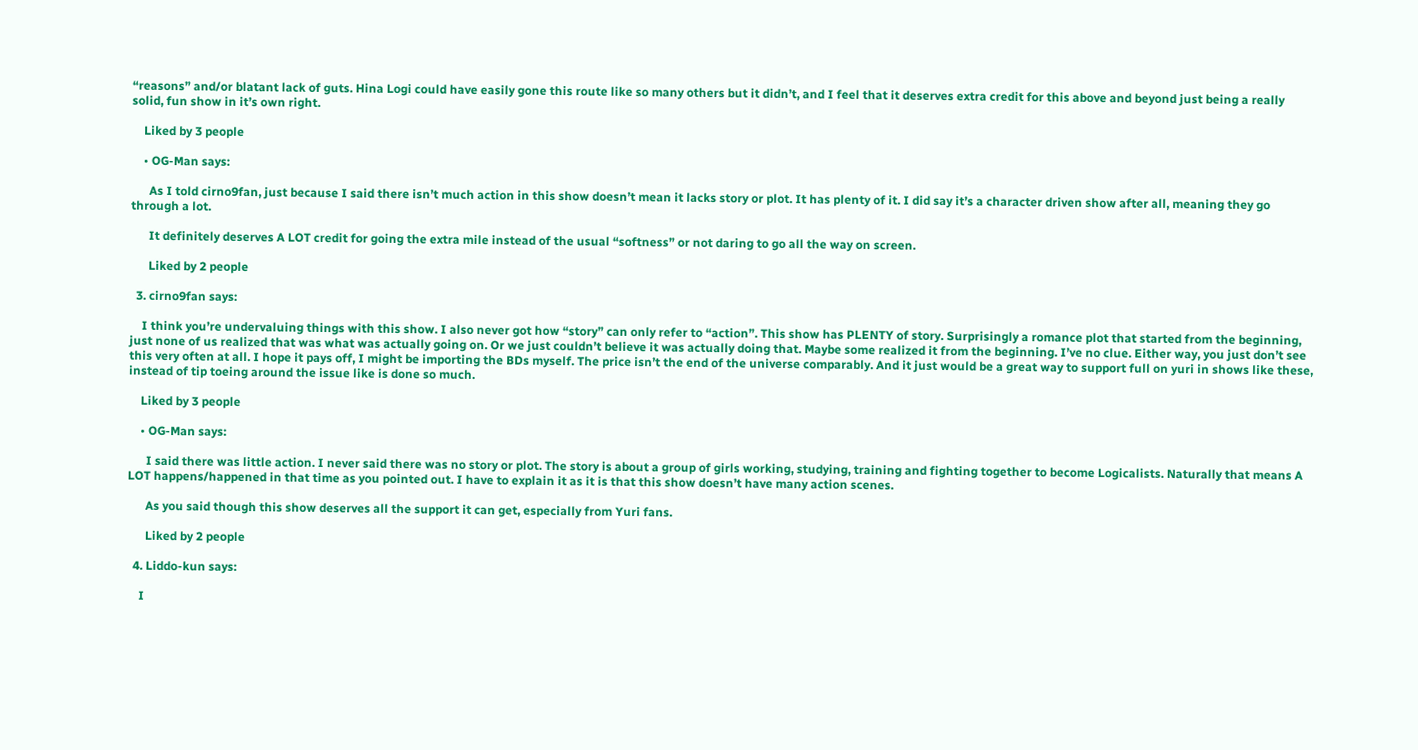“reasons” and/or blatant lack of guts. Hina Logi could have easily gone this route like so many others but it didn’t, and I feel that it deserves extra credit for this above and beyond just being a really solid, fun show in it’s own right.

    Liked by 3 people

    • OG-Man says:

      As I told cirno9fan, just because I said there isn’t much action in this show doesn’t mean it lacks story or plot. It has plenty of it. I did say it’s a character driven show after all, meaning they go through a lot.

      It definitely deserves A LOT credit for going the extra mile instead of the usual “softness” or not daring to go all the way on screen.

      Liked by 2 people

  3. cirno9fan says:

    I think you’re undervaluing things with this show. I also never got how “story” can only refer to “action”. This show has PLENTY of story. Surprisingly a romance plot that started from the beginning, just none of us realized that was what was actually going on. Or we just couldn’t believe it was actually doing that. Maybe some realized it from the beginning. I’ve no clue. Either way, you just don’t see this very often at all. I hope it pays off, I might be importing the BDs myself. The price isn’t the end of the universe comparably. And it just would be a great way to support full on yuri in shows like these, instead of tip toeing around the issue like is done so much.

    Liked by 3 people

    • OG-Man says:

      I said there was little action. I never said there was no story or plot. The story is about a group of girls working, studying, training and fighting together to become Logicalists. Naturally that means A LOT happens/happened in that time as you pointed out. I have to explain it as it is that this show doesn’t have many action scenes.

      As you said though this show deserves all the support it can get, especially from Yuri fans.

      Liked by 2 people

  4. Liddo-kun says:

    I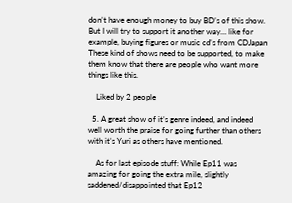don’t have enough money to buy BD’s of this show. But I will try to support it another way… like for example, buying figures or music cd’s from CDJapan These kind of shows need to be supported, to make them know that there are people who want more things like this.

    Liked by 2 people

  5. A great show of it’s genre indeed, and indeed well worth the praise for going further than others with it’s Yuri as others have mentioned.

    As for last episode stuff: While Ep11 was amazing for going the extra mile, slightly saddened/disappointed that Ep12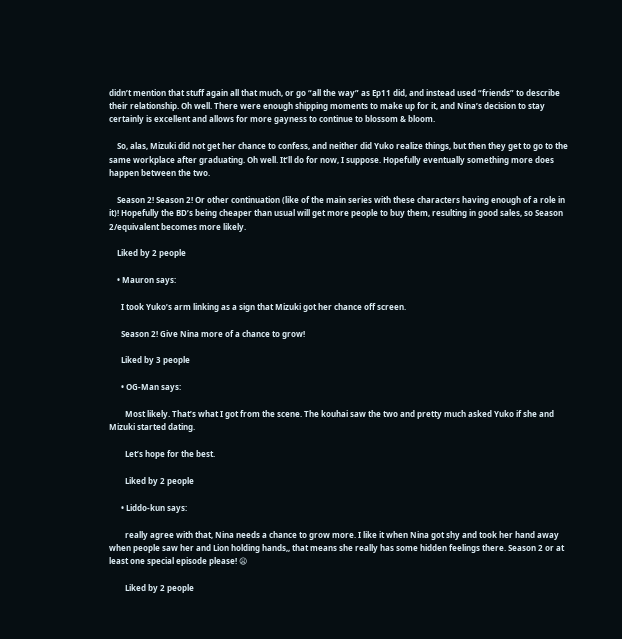didn’t mention that stuff again all that much, or go “all the way” as Ep11 did, and instead used “friends” to describe their relationship. Oh well. There were enough shipping moments to make up for it, and Nina’s decision to stay certainly is excellent and allows for more gayness to continue to blossom & bloom.

    So, alas, Mizuki did not get her chance to confess, and neither did Yuko realize things, but then they get to go to the same workplace after graduating. Oh well. It’ll do for now, I suppose. Hopefully eventually something more does happen between the two.

    Season 2! Season 2! Or other continuation (like of the main series with these characters having enough of a role in it)! Hopefully the BD’s being cheaper than usual will get more people to buy them, resulting in good sales, so Season 2/equivalent becomes more likely.

    Liked by 2 people

    • Mauron says:

      I took Yuko’s arm linking as a sign that Mizuki got her chance off screen.

      Season 2! Give Nina more of a chance to grow!

      Liked by 3 people

      • OG-Man says:

        Most likely. That’s what I got from the scene. The kouhai saw the two and pretty much asked Yuko if she and Mizuki started dating.

        Let’s hope for the best.

        Liked by 2 people

      • Liddo-kun says:

        really agree with that, Nina needs a chance to grow more. I like it when Nina got shy and took her hand away when people saw her and Lion holding hands,, that means she really has some hidden feelings there. Season 2 or at least one special episode please! 😦

        Liked by 2 people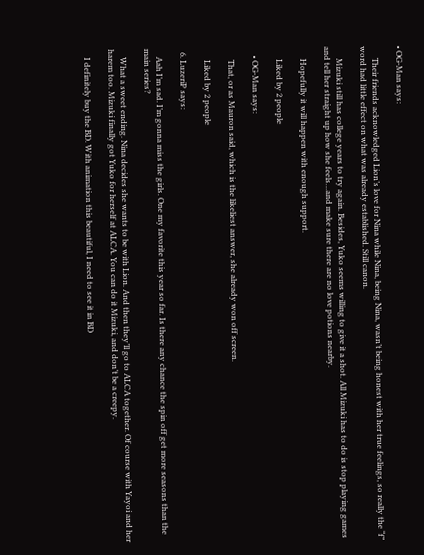• OG-Man says:

      Their friends acknowledged Lion’s love for Nina while Nina, being Nina, wasn’t being honest with her true feelings, so really the “f” word had little effect on what was already established. Still canon.

      Mizuki still has college years to try again. Besides, Yuko seems willing to give it a shot. All Mizuki has to do is stop playing games and tell her straight up how she feels…and make sure there are no love potions nearby.

      Hopefully it will happen with enough support.

      Liked by 2 people

    • OG-Man says:

      That, or as Mauron said, which is the likeliest answer, she already won off screen.

      Liked by 2 people

  6. LuzeriP says:

    Aah I’m sad. I’m gonna miss the girls. One my favorite this year so far. Is there any chance the spin off get more seasons than the main series?

    What a sweet ending. Nina decides she wants to be with Lion. And then they’ll go to ALCA together. Of course with Yayoi and her harem too. Mizuki finally got Yuko for herself at ALCA. You can do it Mizuki, and don’t be a creepy.

    I definitely buy the BD. With animation this beautiful, I need to see it in BD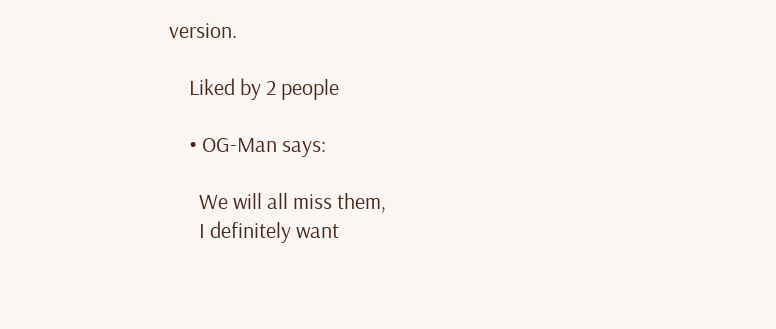version.

    Liked by 2 people

    • OG-Man says:

      We will all miss them,
      I definitely want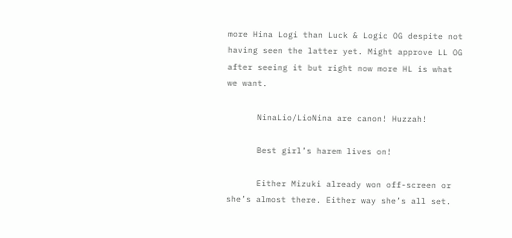more Hina Logi than Luck & Logic OG despite not having seen the latter yet. Might approve LL OG after seeing it but right now more HL is what we want.

      NinaLio/LioNina are canon! Huzzah!

      Best girl’s harem lives on!

      Either Mizuki already won off-screen or she’s almost there. Either way she’s all set.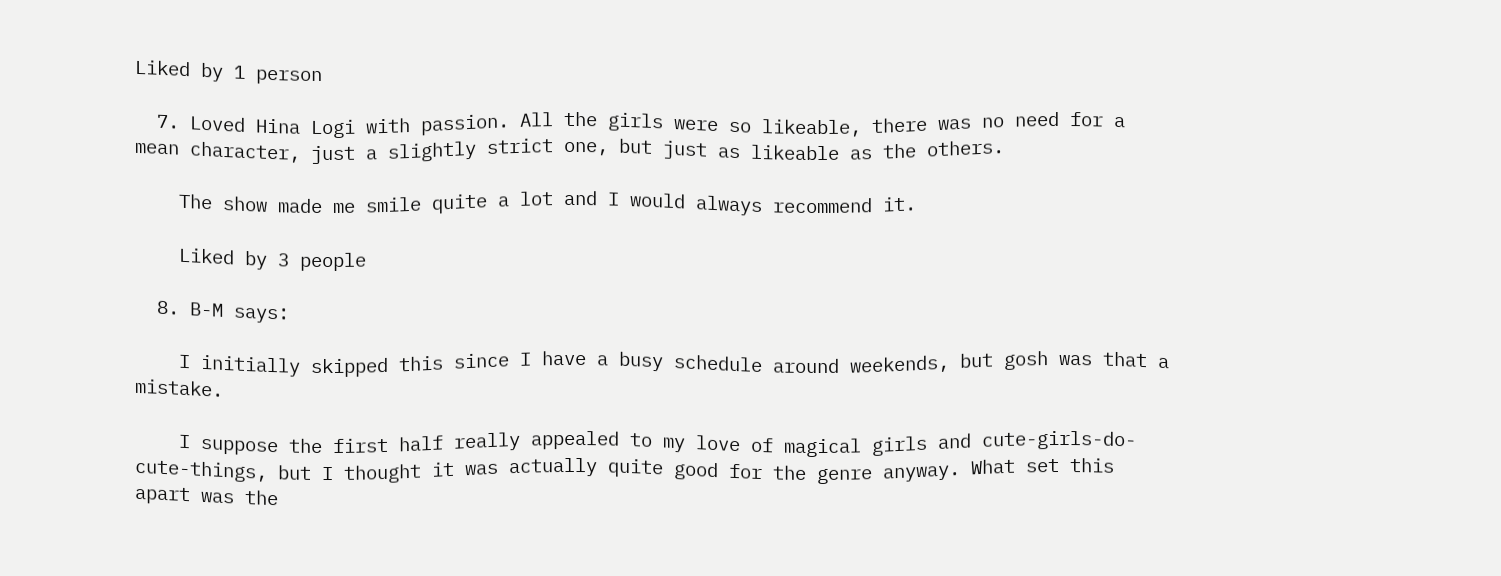Liked by 1 person

  7. Loved Hina Logi with passion. All the girls were so likeable, there was no need for a mean character, just a slightly strict one, but just as likeable as the others.

    The show made me smile quite a lot and I would always recommend it.

    Liked by 3 people

  8. B-M says:

    I initially skipped this since I have a busy schedule around weekends, but gosh was that a mistake.

    I suppose the first half really appealed to my love of magical girls and cute-girls-do-cute-things, but I thought it was actually quite good for the genre anyway. What set this apart was the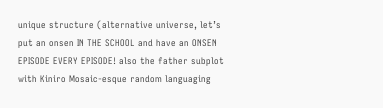unique structure (alternative universe, let’s put an onsen IN THE SCHOOL and have an ONSEN EPISODE EVERY EPISODE! also the father subplot with Kiniro Mosaic-esque random languaging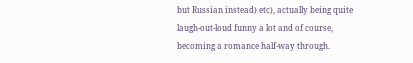but Russian instead) etc), actually being quite laugh-out-loud funny a lot and of course, becoming a romance half-way through.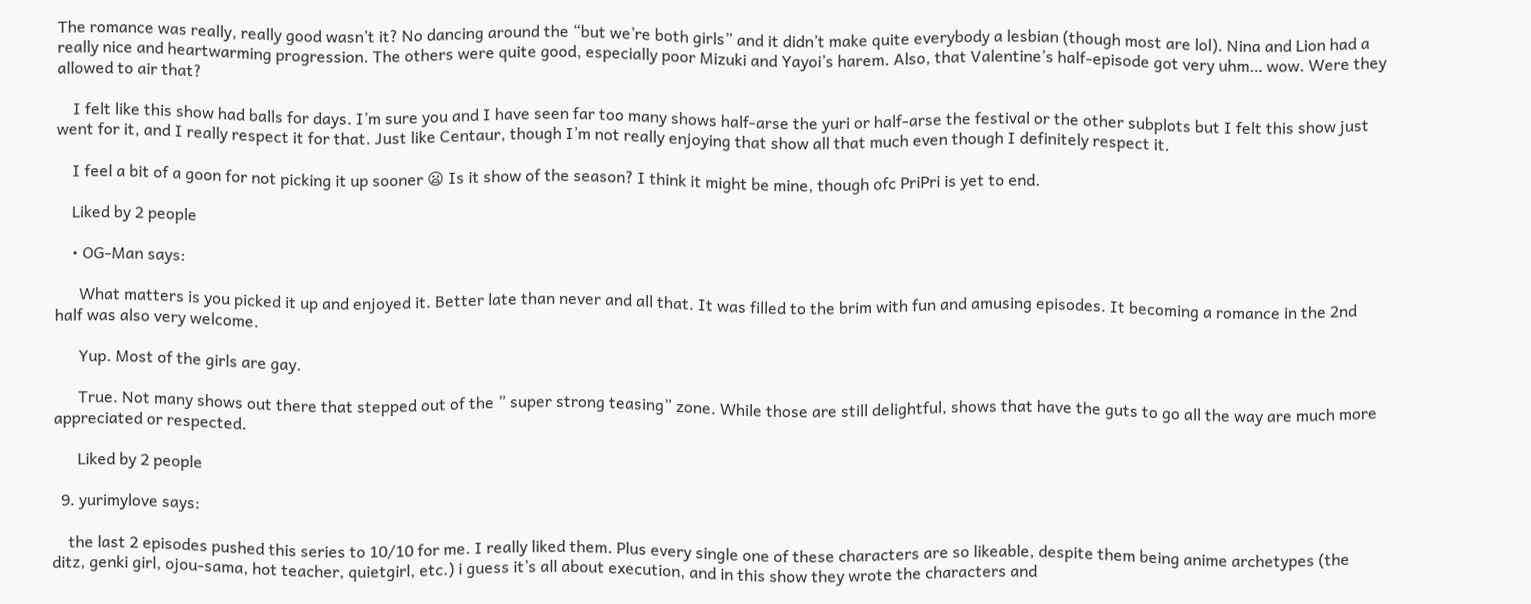The romance was really, really good wasn’t it? No dancing around the “but we’re both girls” and it didn’t make quite everybody a lesbian (though most are lol). Nina and Lion had a really nice and heartwarming progression. The others were quite good, especially poor Mizuki and Yayoi’s harem. Also, that Valentine’s half-episode got very uhm… wow. Were they allowed to air that?

    I felt like this show had balls for days. I’m sure you and I have seen far too many shows half-arse the yuri or half-arse the festival or the other subplots but I felt this show just went for it, and I really respect it for that. Just like Centaur, though I’m not really enjoying that show all that much even though I definitely respect it.

    I feel a bit of a goon for not picking it up sooner 😦 Is it show of the season? I think it might be mine, though ofc PriPri is yet to end.

    Liked by 2 people

    • OG-Man says:

      What matters is you picked it up and enjoyed it. Better late than never and all that. It was filled to the brim with fun and amusing episodes. It becoming a romance in the 2nd half was also very welcome.

      Yup. Most of the girls are gay.

      True. Not many shows out there that stepped out of the ” super strong teasing” zone. While those are still delightful, shows that have the guts to go all the way are much more appreciated or respected.

      Liked by 2 people

  9. yurimylove says:

    the last 2 episodes pushed this series to 10/10 for me. I really liked them. Plus every single one of these characters are so likeable, despite them being anime archetypes (the ditz, genki girl, ojou-sama, hot teacher, quietgirl, etc.) i guess it’s all about execution, and in this show they wrote the characters and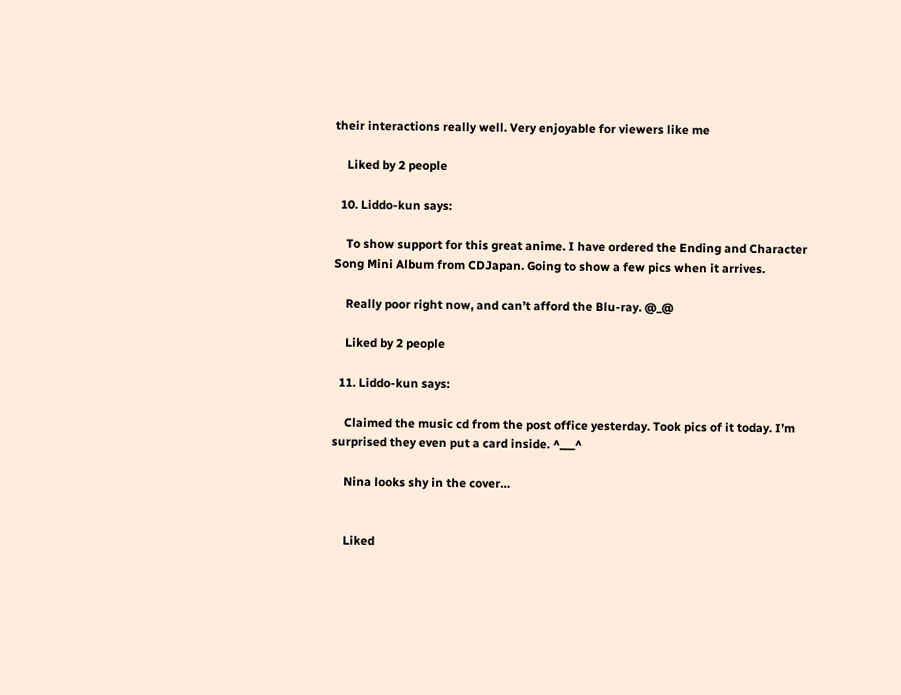their interactions really well. Very enjoyable for viewers like me

    Liked by 2 people

  10. Liddo-kun says:

    To show support for this great anime. I have ordered the Ending and Character Song Mini Album from CDJapan. Going to show a few pics when it arrives.

    Really poor right now, and can’t afford the Blu-ray. @_@

    Liked by 2 people

  11. Liddo-kun says:

    Claimed the music cd from the post office yesterday. Took pics of it today. I’m surprised they even put a card inside. ^___^

    Nina looks shy in the cover…


    Liked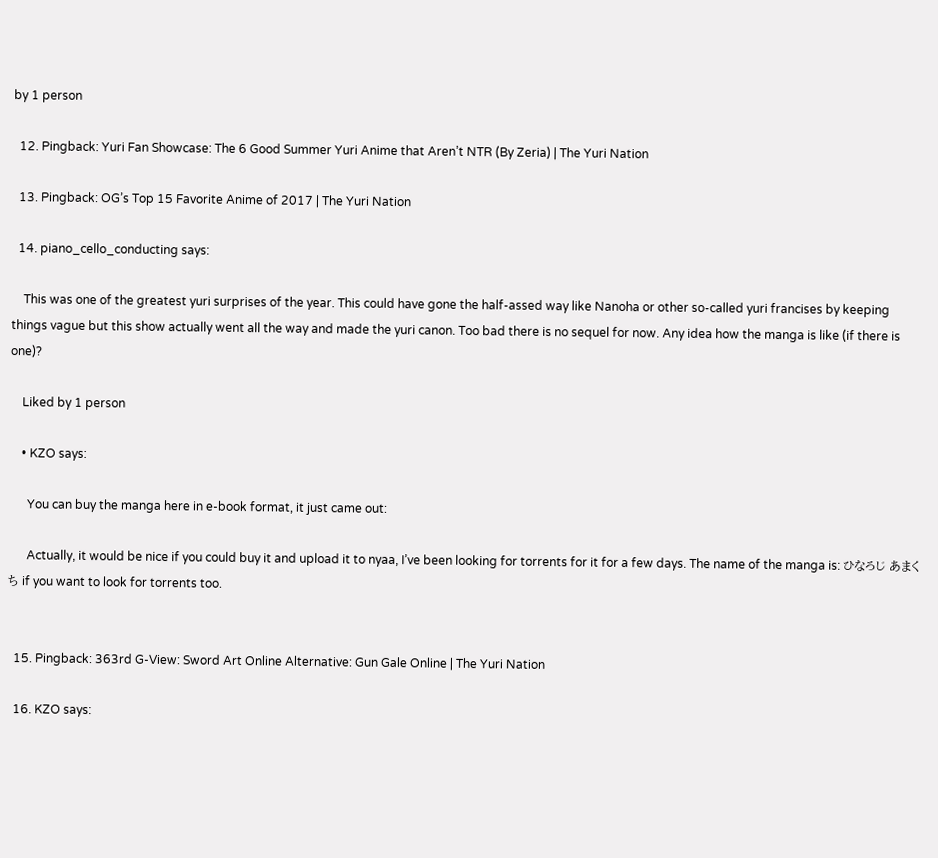by 1 person

  12. Pingback: Yuri Fan Showcase: The 6 Good Summer Yuri Anime that Aren’t NTR (By Zeria) | The Yuri Nation

  13. Pingback: OG’s Top 15 Favorite Anime of 2017 | The Yuri Nation

  14. piano_cello_conducting says:

    This was one of the greatest yuri surprises of the year. This could have gone the half-assed way like Nanoha or other so-called yuri francises by keeping things vague but this show actually went all the way and made the yuri canon. Too bad there is no sequel for now. Any idea how the manga is like (if there is one)?

    Liked by 1 person

    • KZO says:

      You can buy the manga here in e-book format, it just came out:

      Actually, it would be nice if you could buy it and upload it to nyaa, I’ve been looking for torrents for it for a few days. The name of the manga is: ひなろじ あまくち if you want to look for torrents too.


  15. Pingback: 363rd G-View: Sword Art Online Alternative: Gun Gale Online | The Yuri Nation

  16. KZO says: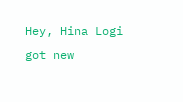Hey, Hina Logi got new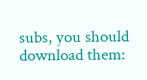subs, you should download them: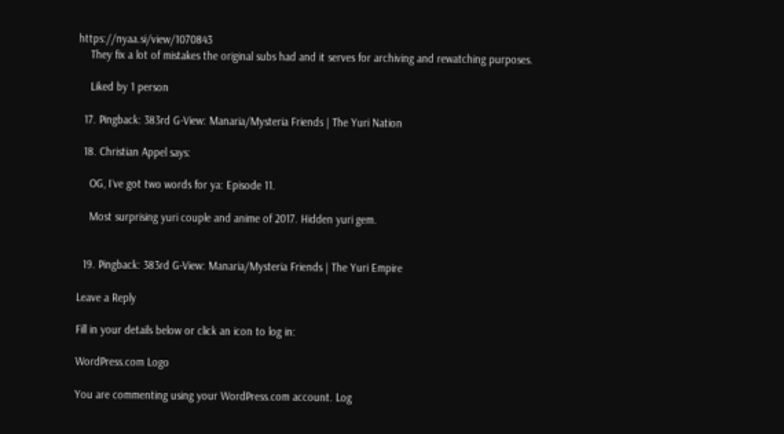https://nyaa.si/view/1070843
    They fix a lot of mistakes the original subs had and it serves for archiving and rewatching purposes.

    Liked by 1 person

  17. Pingback: 383rd G-View: Manaria/Mysteria Friends | The Yuri Nation

  18. Christian Appel says:

    OG, I´ve got two words for ya: Episode 11.

    Most surprising yuri couple and anime of 2017. Hidden yuri gem.


  19. Pingback: 383rd G-View: Manaria/Mysteria Friends | The Yuri Empire

Leave a Reply

Fill in your details below or click an icon to log in:

WordPress.com Logo

You are commenting using your WordPress.com account. Log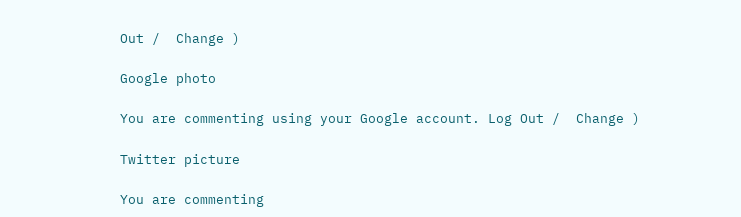Out /  Change )

Google photo

You are commenting using your Google account. Log Out /  Change )

Twitter picture

You are commenting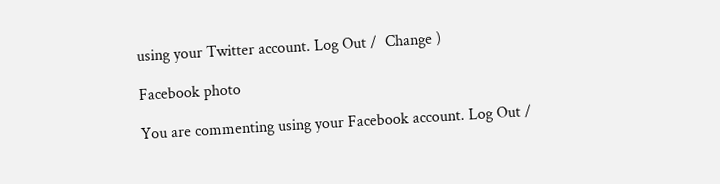using your Twitter account. Log Out /  Change )

Facebook photo

You are commenting using your Facebook account. Log Out /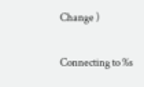Change )

Connecting to %s